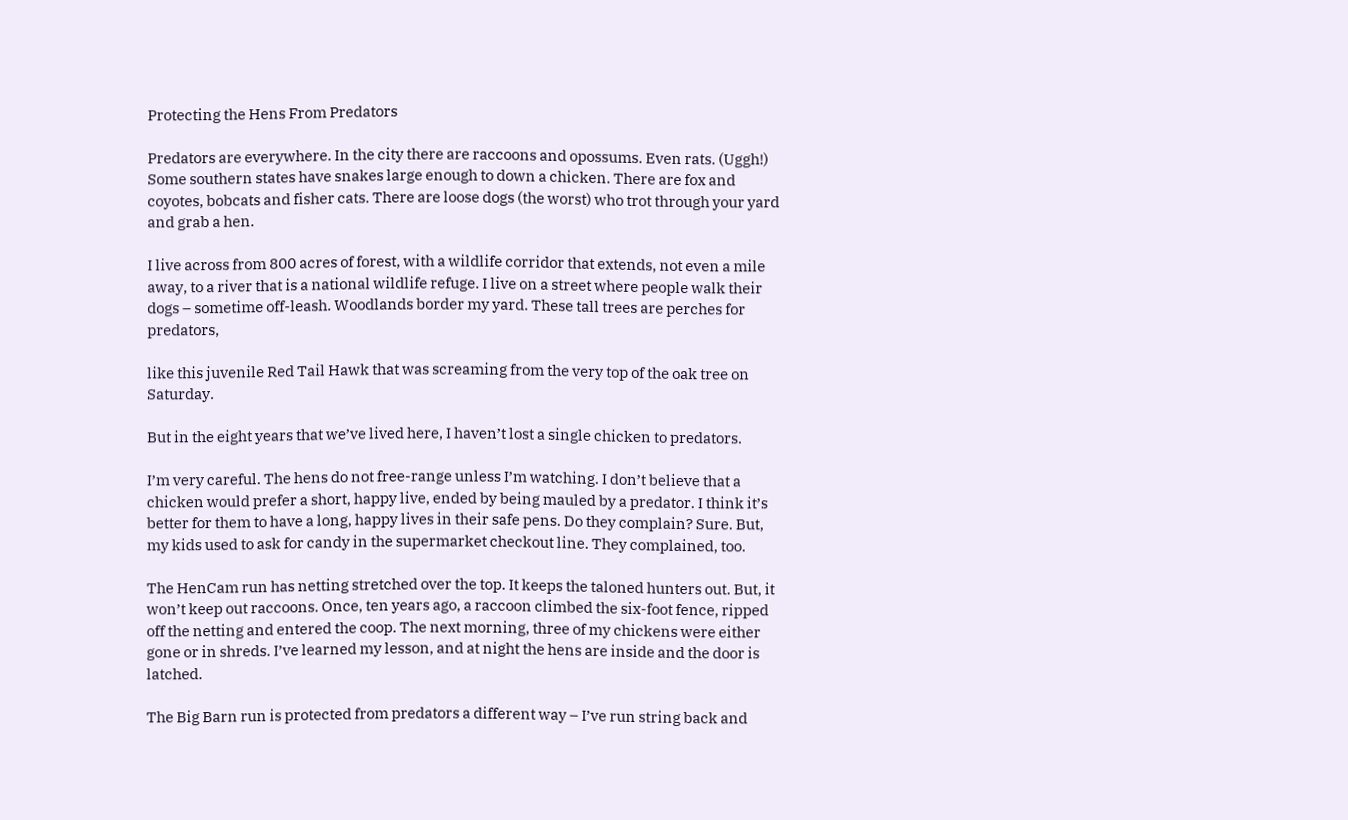Protecting the Hens From Predators

Predators are everywhere. In the city there are raccoons and opossums. Even rats. (Uggh!) Some southern states have snakes large enough to down a chicken. There are fox and coyotes, bobcats and fisher cats. There are loose dogs (the worst) who trot through your yard and grab a hen.

I live across from 800 acres of forest, with a wildlife corridor that extends, not even a mile away, to a river that is a national wildlife refuge. I live on a street where people walk their dogs – sometime off-leash. Woodlands border my yard. These tall trees are perches for predators,

like this juvenile Red Tail Hawk that was screaming from the very top of the oak tree on Saturday.

But in the eight years that we’ve lived here, I haven’t lost a single chicken to predators.

I’m very careful. The hens do not free-range unless I’m watching. I don’t believe that a chicken would prefer a short, happy live, ended by being mauled by a predator. I think it’s better for them to have a long, happy lives in their safe pens. Do they complain? Sure. But, my kids used to ask for candy in the supermarket checkout line. They complained, too.

The HenCam run has netting stretched over the top. It keeps the taloned hunters out. But, it won’t keep out raccoons. Once, ten years ago, a raccoon climbed the six-foot fence, ripped off the netting and entered the coop. The next morning, three of my chickens were either gone or in shreds. I’ve learned my lesson, and at night the hens are inside and the door is latched.

The Big Barn run is protected from predators a different way – I’ve run string back and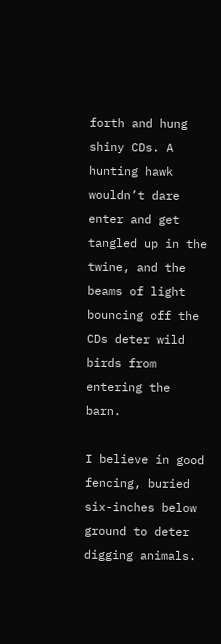forth and hung shiny CDs. A hunting hawk wouldn’t dare enter and get tangled up in the twine, and the beams of light bouncing off the CDs deter wild birds from entering the barn.

I believe in good fencing, buried six-inches below ground to deter digging animals.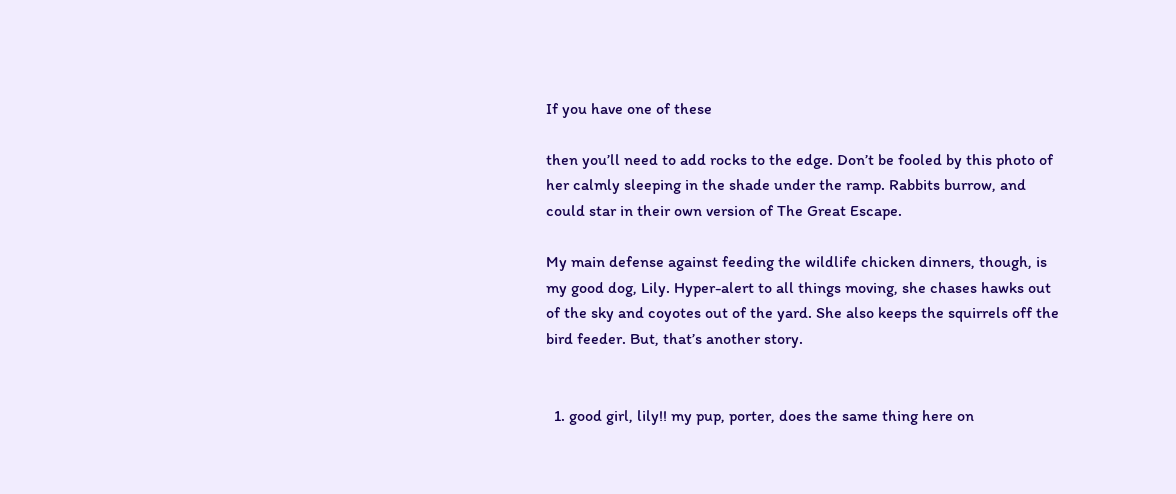If you have one of these

then you’ll need to add rocks to the edge. Don’t be fooled by this photo of her calmly sleeping in the shade under the ramp. Rabbits burrow, and could star in their own version of The Great Escape.

My main defense against feeding the wildlife chicken dinners, though, is my good dog, Lily. Hyper-alert to all things moving, she chases hawks out of the sky and coyotes out of the yard. She also keeps the squirrels off the bird feeder. But, that’s another story.


  1. good girl, lily!! my pup, porter, does the same thing here on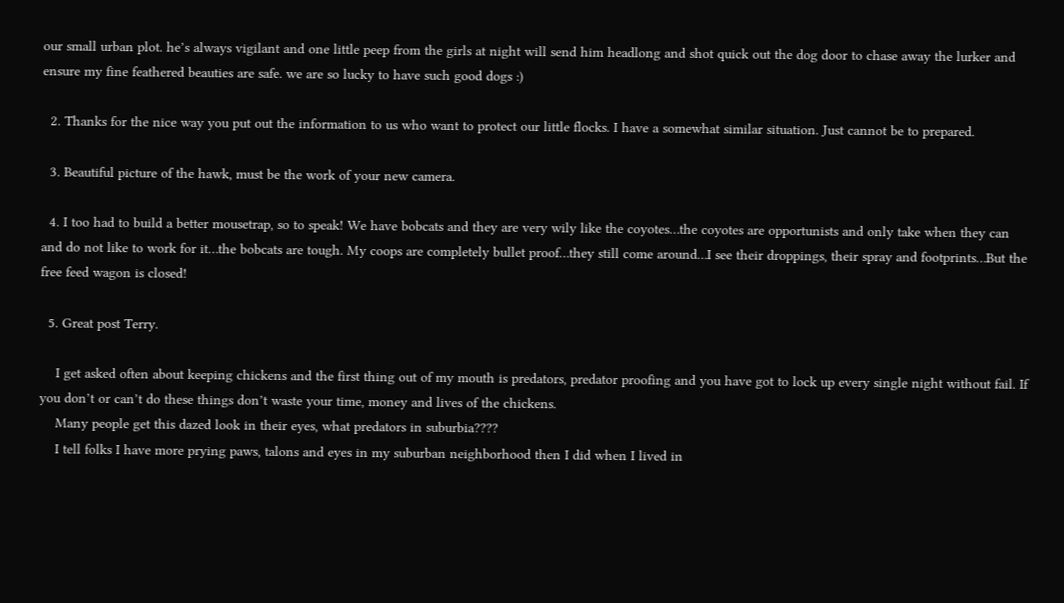our small urban plot. he’s always vigilant and one little peep from the girls at night will send him headlong and shot quick out the dog door to chase away the lurker and ensure my fine feathered beauties are safe. we are so lucky to have such good dogs :)

  2. Thanks for the nice way you put out the information to us who want to protect our little flocks. I have a somewhat similar situation. Just cannot be to prepared.

  3. Beautiful picture of the hawk, must be the work of your new camera.

  4. I too had to build a better mousetrap, so to speak! We have bobcats and they are very wily like the coyotes…the coyotes are opportunists and only take when they can and do not like to work for it…the bobcats are tough. My coops are completely bullet proof…they still come around…I see their droppings, their spray and footprints…But the free feed wagon is closed!

  5. Great post Terry.

    I get asked often about keeping chickens and the first thing out of my mouth is predators, predator proofing and you have got to lock up every single night without fail. If you don’t or can’t do these things don’t waste your time, money and lives of the chickens.
    Many people get this dazed look in their eyes, what predators in suburbia????
    I tell folks I have more prying paws, talons and eyes in my suburban neighborhood then I did when I lived in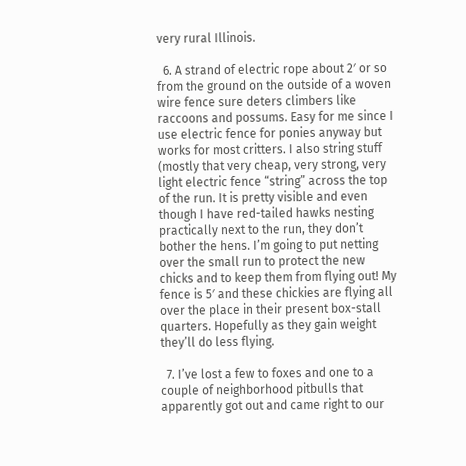very rural Illinois.

  6. A strand of electric rope about 2′ or so from the ground on the outside of a woven wire fence sure deters climbers like raccoons and possums. Easy for me since I use electric fence for ponies anyway but works for most critters. I also string stuff (mostly that very cheap, very strong, very light electric fence “string” across the top of the run. It is pretty visible and even though I have red-tailed hawks nesting practically next to the run, they don’t bother the hens. I’m going to put netting over the small run to protect the new chicks and to keep them from flying out! My fence is 5′ and these chickies are flying all over the place in their present box-stall quarters. Hopefully as they gain weight they’ll do less flying.

  7. I’ve lost a few to foxes and one to a couple of neighborhood pitbulls that apparently got out and came right to our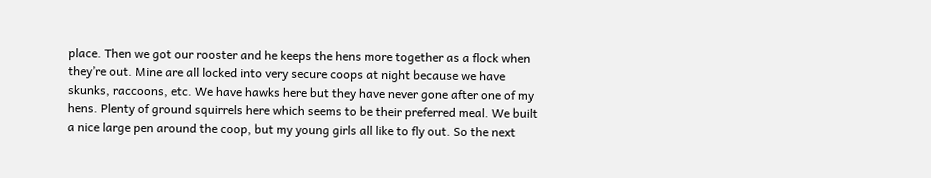place. Then we got our rooster and he keeps the hens more together as a flock when they’re out. Mine are all locked into very secure coops at night because we have skunks, raccoons, etc. We have hawks here but they have never gone after one of my hens. Plenty of ground squirrels here which seems to be their preferred meal. We built a nice large pen around the coop, but my young girls all like to fly out. So the next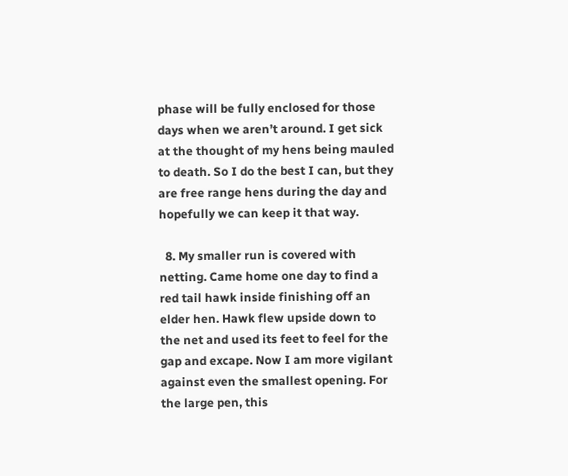phase will be fully enclosed for those days when we aren’t around. I get sick at the thought of my hens being mauled to death. So I do the best I can, but they are free range hens during the day and hopefully we can keep it that way.

  8. My smaller run is covered with netting. Came home one day to find a red tail hawk inside finishing off an elder hen. Hawk flew upside down to the net and used its feet to feel for the gap and excape. Now I am more vigilant against even the smallest opening. For the large pen, this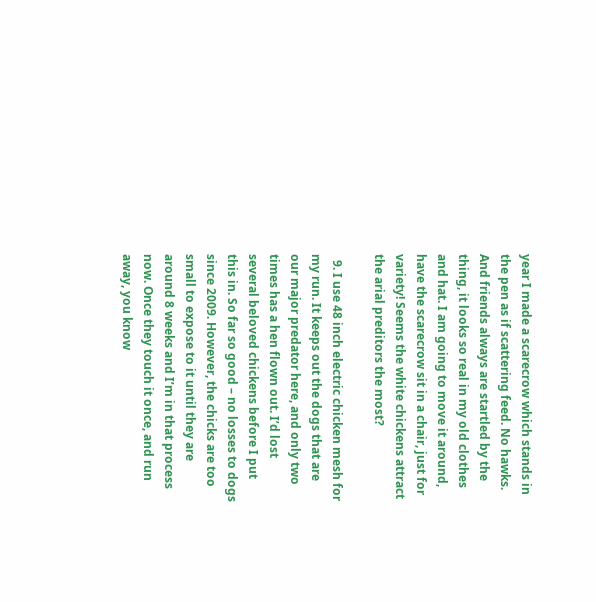year I made a scarecrow which stands in the pen as if scattering feed. No hawks. And friends always are startled by the thing, it looks so real in my old clothes and hat. I am going to move it around, have the scarecrow sit in a chair, just for variety! Seems the white chickens attract the arial preditors the most?

  9. I use 48 inch electric chicken mesh for my run. It keeps out the dogs that are our major predator here, and only two times has a hen flown out. I’d lost several beloved chickens before I put this in. So far so good – no losses to dogs since 2009. However, the chicks are too small to expose to it until they are around 8 weeks and I’m in that process now. Once they touch it once, and run away, you know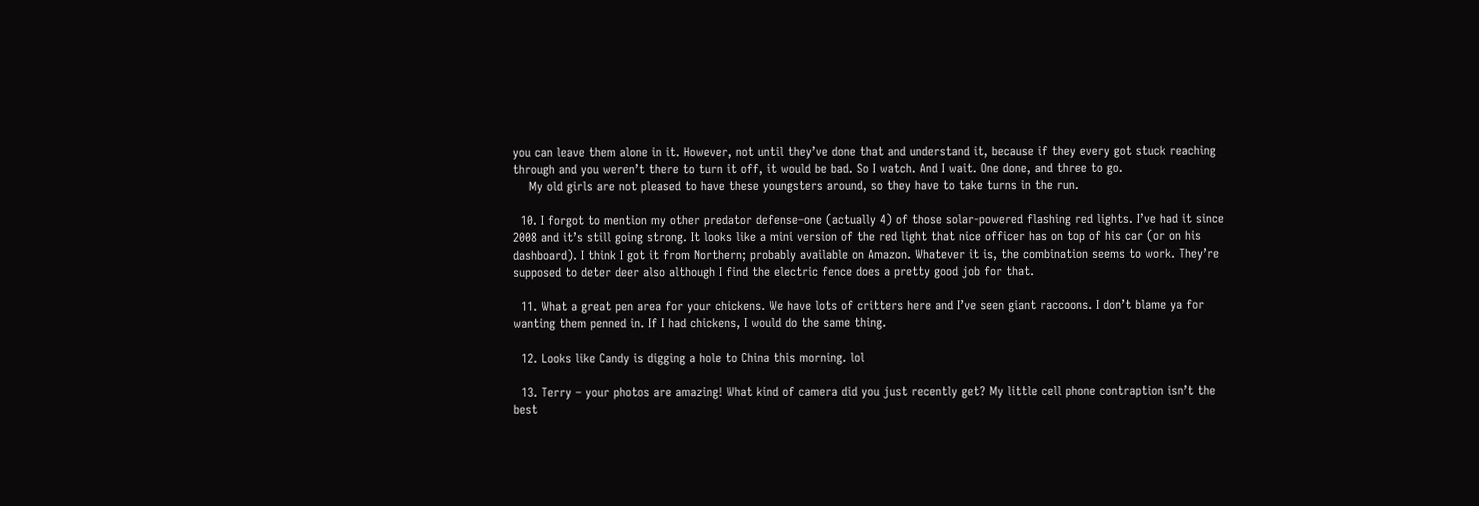you can leave them alone in it. However, not until they’ve done that and understand it, because if they every got stuck reaching through and you weren’t there to turn it off, it would be bad. So I watch. And I wait. One done, and three to go.
    My old girls are not pleased to have these youngsters around, so they have to take turns in the run.

  10. I forgot to mention my other predator defense–one (actually 4) of those solar-powered flashing red lights. I’ve had it since 2008 and it’s still going strong. It looks like a mini version of the red light that nice officer has on top of his car (or on his dashboard). I think I got it from Northern; probably available on Amazon. Whatever it is, the combination seems to work. They’re supposed to deter deer also although I find the electric fence does a pretty good job for that.

  11. What a great pen area for your chickens. We have lots of critters here and I’ve seen giant raccoons. I don’t blame ya for wanting them penned in. If I had chickens, I would do the same thing.

  12. Looks like Candy is digging a hole to China this morning. lol

  13. Terry – your photos are amazing! What kind of camera did you just recently get? My little cell phone contraption isn’t the best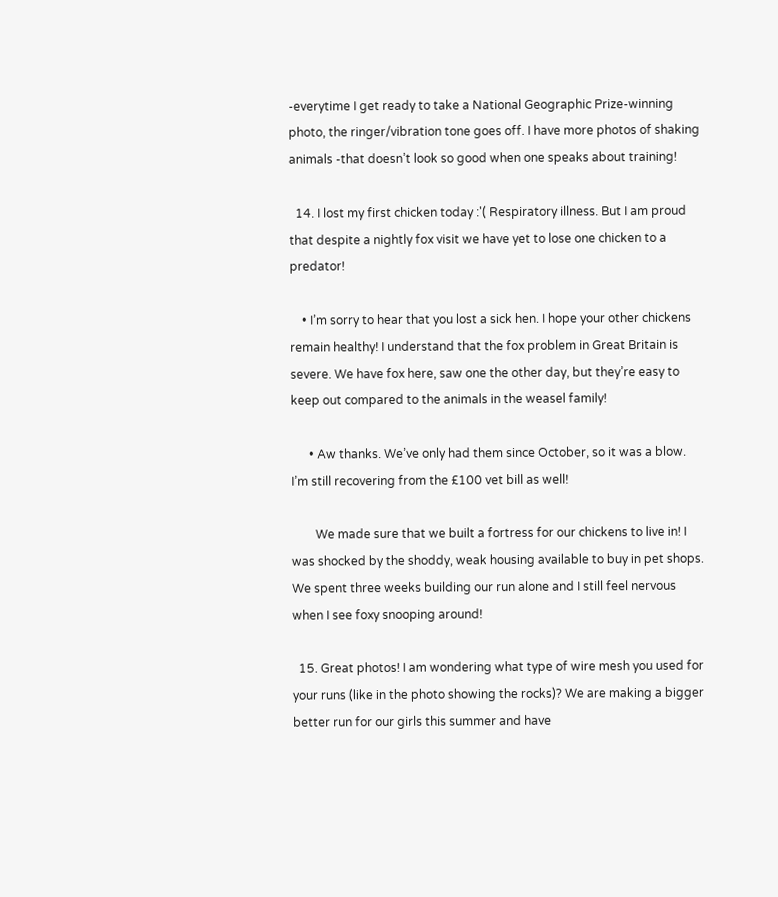-everytime I get ready to take a National Geographic Prize-winning photo, the ringer/vibration tone goes off. I have more photos of shaking animals -that doesn’t look so good when one speaks about training!

  14. I lost my first chicken today :'( Respiratory illness. But I am proud that despite a nightly fox visit we have yet to lose one chicken to a predator!

    • I’m sorry to hear that you lost a sick hen. I hope your other chickens remain healthy! I understand that the fox problem in Great Britain is severe. We have fox here, saw one the other day, but they’re easy to keep out compared to the animals in the weasel family!

      • Aw thanks. We’ve only had them since October, so it was a blow. I’m still recovering from the £100 vet bill as well!

        We made sure that we built a fortress for our chickens to live in! I was shocked by the shoddy, weak housing available to buy in pet shops. We spent three weeks building our run alone and I still feel nervous when I see foxy snooping around!

  15. Great photos! I am wondering what type of wire mesh you used for your runs (like in the photo showing the rocks)? We are making a bigger better run for our girls this summer and have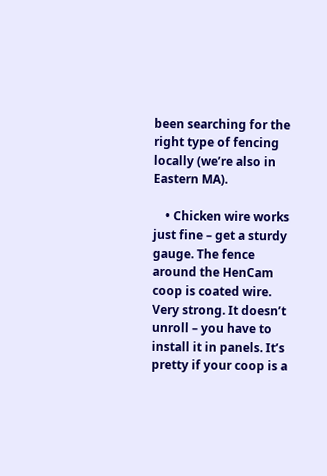been searching for the right type of fencing locally (we’re also in Eastern MA).

    • Chicken wire works just fine – get a sturdy gauge. The fence around the HenCam coop is coated wire. Very strong. It doesn’t unroll – you have to install it in panels. It’s pretty if your coop is a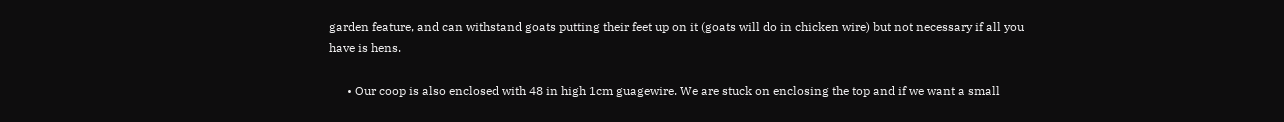garden feature, and can withstand goats putting their feet up on it (goats will do in chicken wire) but not necessary if all you have is hens.

      • Our coop is also enclosed with 48 in high 1cm guagewire. We are stuck on enclosing the top and if we want a small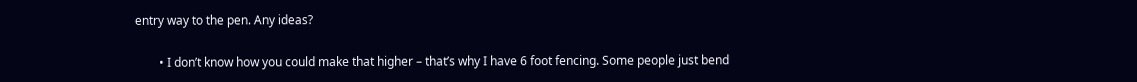entry way to the pen. Any ideas?

        • I don’t know how you could make that higher – that’s why I have 6 foot fencing. Some people just bend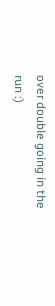over double going in the run :)